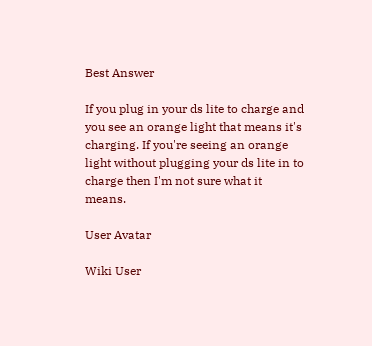Best Answer

If you plug in your ds lite to charge and you see an orange light that means it's charging. If you're seeing an orange light without plugging your ds lite in to charge then I'm not sure what it means.

User Avatar

Wiki User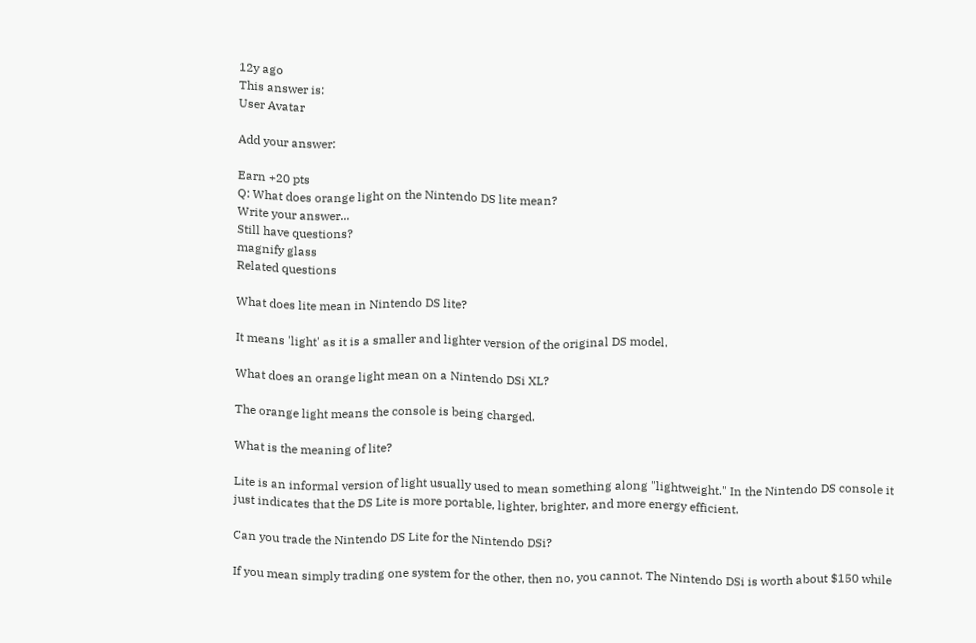12y ago
This answer is:
User Avatar

Add your answer:

Earn +20 pts
Q: What does orange light on the Nintendo DS lite mean?
Write your answer...
Still have questions?
magnify glass
Related questions

What does lite mean in Nintendo DS lite?

It means 'light' as it is a smaller and lighter version of the original DS model.

What does an orange light mean on a Nintendo DSi XL?

The orange light means the console is being charged.

What is the meaning of lite?

Lite is an informal version of light usually used to mean something along "lightweight." In the Nintendo DS console it just indicates that the DS Lite is more portable, lighter, brighter, and more energy efficient.

Can you trade the Nintendo DS Lite for the Nintendo DSi?

If you mean simply trading one system for the other, then no, you cannot. The Nintendo DSi is worth about $150 while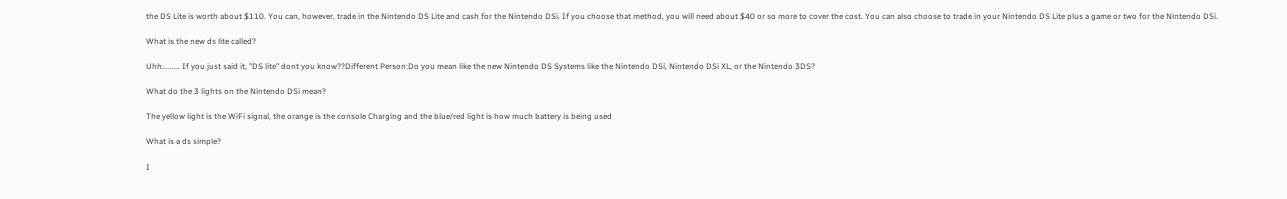the DS Lite is worth about $110. You can, however, trade in the Nintendo DS Lite and cash for the Nintendo DSi. If you choose that method, you will need about $40 or so more to cover the cost. You can also choose to trade in your Nintendo DS Lite plus a game or two for the Nintendo DSi.

What is the new ds lite called?

Uhh......... If you just said it, "DS lite" dont you know??Different Person:Do you mean like the new Nintendo DS Systems like the Nintendo DSi, Nintendo DSi XL, or the Nintendo 3DS?

What do the 3 lights on the Nintendo DSi mean?

The yellow light is the WiFi signal, the orange is the console Charging and the blue/red light is how much battery is being used

What is a ds simple?

I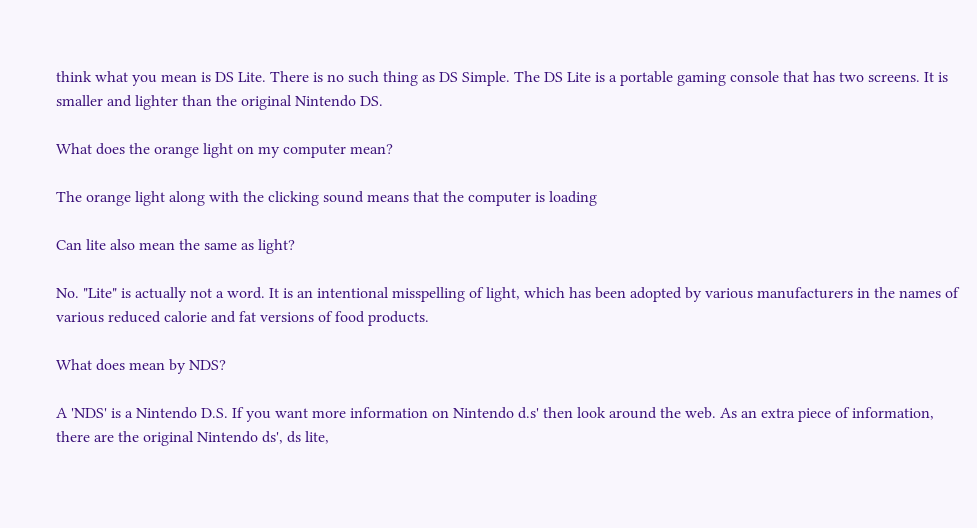think what you mean is DS Lite. There is no such thing as DS Simple. The DS Lite is a portable gaming console that has two screens. It is smaller and lighter than the original Nintendo DS.

What does the orange light on my computer mean?

The orange light along with the clicking sound means that the computer is loading

Can lite also mean the same as light?

No. "Lite" is actually not a word. It is an intentional misspelling of light, which has been adopted by various manufacturers in the names of various reduced calorie and fat versions of food products.

What does mean by NDS?

A 'NDS' is a Nintendo D.S. If you want more information on Nintendo d.s' then look around the web. As an extra piece of information, there are the original Nintendo ds', ds lite,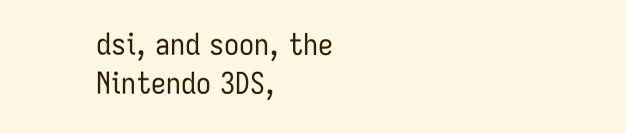dsi, and soon, the Nintendo 3DS,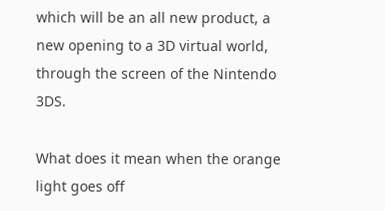which will be an all new product, a new opening to a 3D virtual world, through the screen of the Nintendo 3DS.

What does it mean when the orange light goes off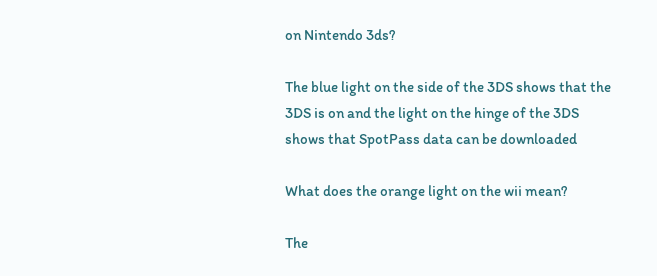on Nintendo 3ds?

The blue light on the side of the 3DS shows that the 3DS is on and the light on the hinge of the 3DS shows that SpotPass data can be downloaded

What does the orange light on the wii mean?

The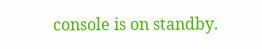console is on standby.